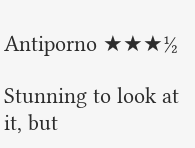Antiporno ★★★½

Stunning to look at it, but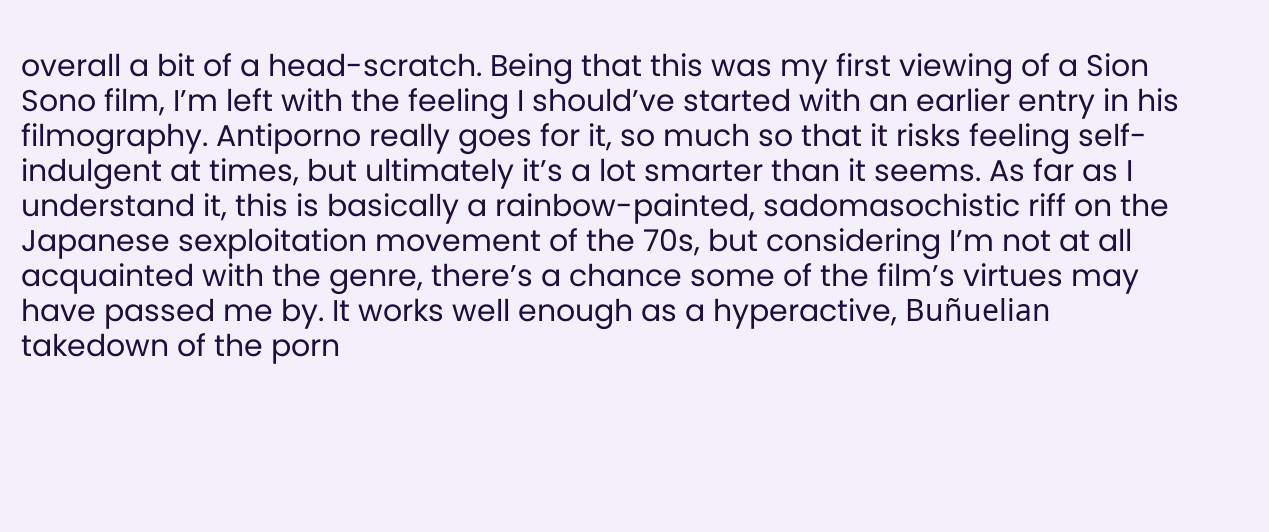overall a bit of a head-scratch. Being that this was my first viewing of a Sion Sono film, I’m left with the feeling I should’ve started with an earlier entry in his filmography. Antiporno really goes for it, so much so that it risks feeling self-indulgent at times, but ultimately it’s a lot smarter than it seems. As far as I understand it, this is basically a rainbow-painted, sadomasochistic riff on the Japanese sexploitation movement of the 70s, but considering I’m not at all acquainted with the genre, there’s a chance some of the film’s virtues may have passed me by. It works well enough as a hyperactive, Buñuelian takedown of the porn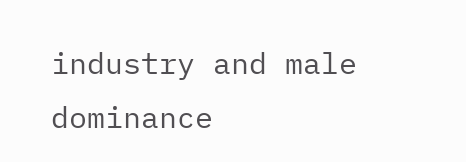industry and male dominance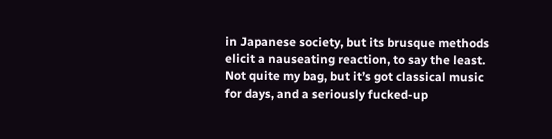in Japanese society, but its brusque methods elicit a nauseating reaction, to say the least. Not quite my bag, but it’s got classical music for days, and a seriously fucked-up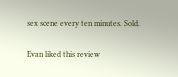sex scene every ten minutes. Sold.

Evan liked this review